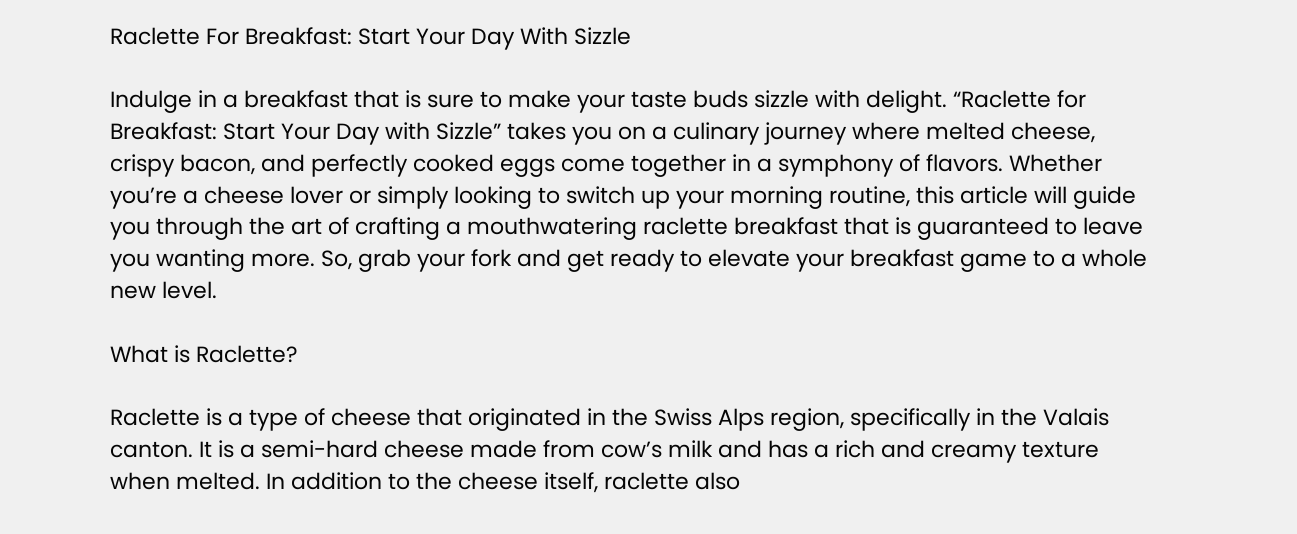Raclette For Breakfast: Start Your Day With Sizzle

Indulge in a breakfast that is sure to make your taste buds sizzle with delight. “Raclette for Breakfast: Start Your Day with Sizzle” takes you on a culinary journey where melted cheese, crispy bacon, and perfectly cooked eggs come together in a symphony of flavors. Whether you’re a cheese lover or simply looking to switch up your morning routine, this article will guide you through the art of crafting a mouthwatering raclette breakfast that is guaranteed to leave you wanting more. So, grab your fork and get ready to elevate your breakfast game to a whole new level.

What is Raclette?

Raclette is a type of cheese that originated in the Swiss Alps region, specifically in the Valais canton. It is a semi-hard cheese made from cow’s milk and has a rich and creamy texture when melted. In addition to the cheese itself, raclette also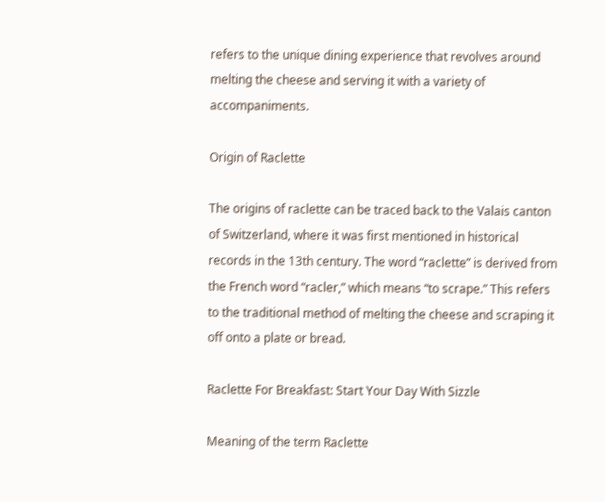refers to the unique dining experience that revolves around melting the cheese and serving it with a variety of accompaniments.

Origin of Raclette

The origins of raclette can be traced back to the Valais canton of Switzerland, where it was first mentioned in historical records in the 13th century. The word “raclette” is derived from the French word “racler,” which means “to scrape.” This refers to the traditional method of melting the cheese and scraping it off onto a plate or bread.

Raclette For Breakfast: Start Your Day With Sizzle

Meaning of the term Raclette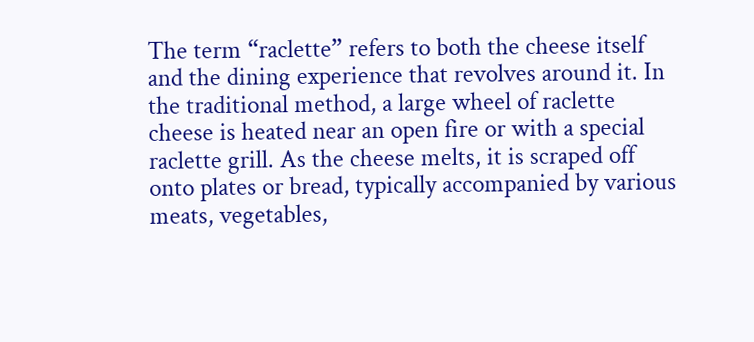The term “raclette” refers to both the cheese itself and the dining experience that revolves around it. In the traditional method, a large wheel of raclette cheese is heated near an open fire or with a special raclette grill. As the cheese melts, it is scraped off onto plates or bread, typically accompanied by various meats, vegetables,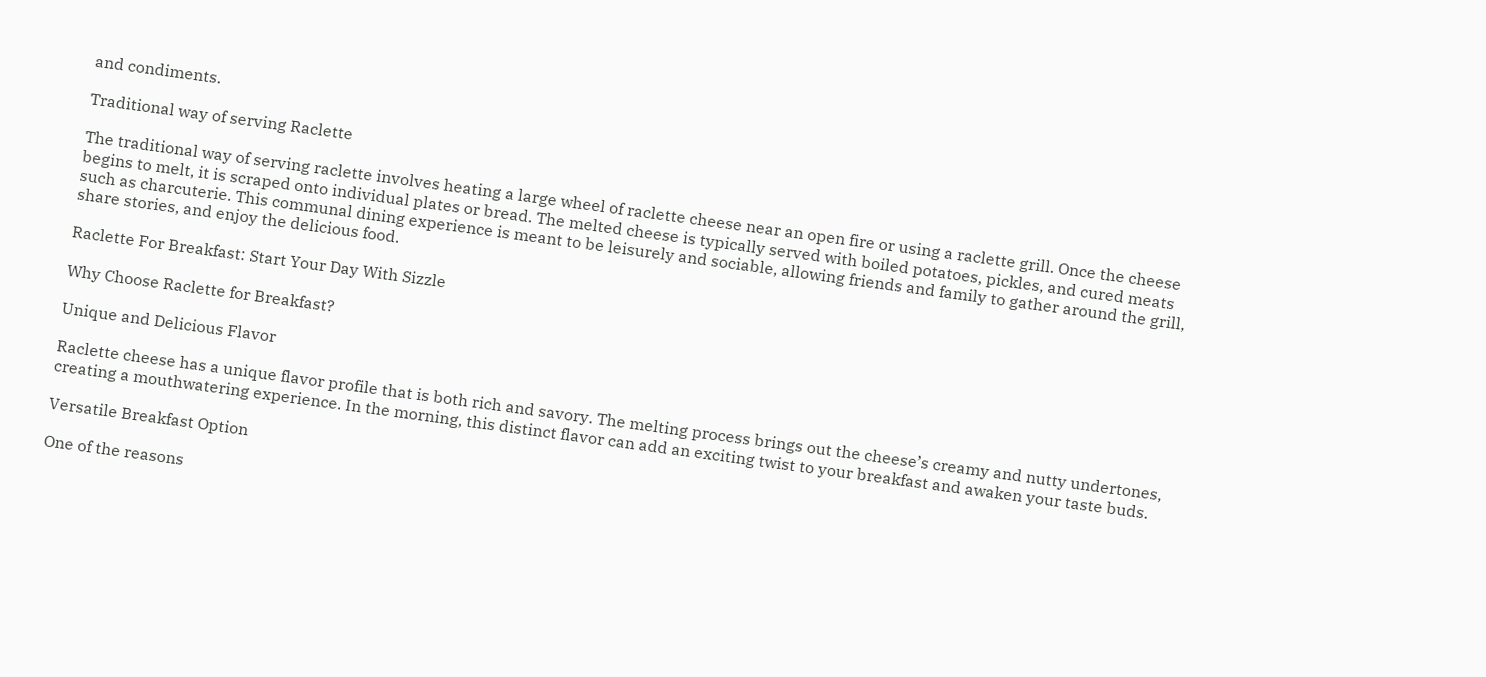and condiments.

Traditional way of serving Raclette

The traditional way of serving raclette involves heating a large wheel of raclette cheese near an open fire or using a raclette grill. Once the cheese begins to melt, it is scraped onto individual plates or bread. The melted cheese is typically served with boiled potatoes, pickles, and cured meats such as charcuterie. This communal dining experience is meant to be leisurely and sociable, allowing friends and family to gather around the grill, share stories, and enjoy the delicious food.

Raclette For Breakfast: Start Your Day With Sizzle

Why Choose Raclette for Breakfast?

Unique and Delicious Flavor

Raclette cheese has a unique flavor profile that is both rich and savory. The melting process brings out the cheese’s creamy and nutty undertones, creating a mouthwatering experience. In the morning, this distinct flavor can add an exciting twist to your breakfast and awaken your taste buds.

Versatile Breakfast Option

One of the reasons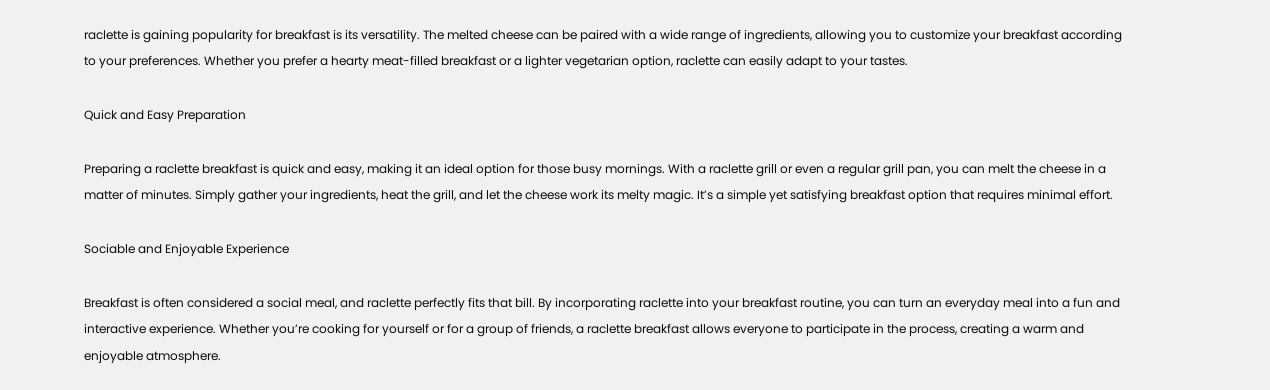raclette is gaining popularity for breakfast is its versatility. The melted cheese can be paired with a wide range of ingredients, allowing you to customize your breakfast according to your preferences. Whether you prefer a hearty meat-filled breakfast or a lighter vegetarian option, raclette can easily adapt to your tastes.

Quick and Easy Preparation

Preparing a raclette breakfast is quick and easy, making it an ideal option for those busy mornings. With a raclette grill or even a regular grill pan, you can melt the cheese in a matter of minutes. Simply gather your ingredients, heat the grill, and let the cheese work its melty magic. It’s a simple yet satisfying breakfast option that requires minimal effort.

Sociable and Enjoyable Experience

Breakfast is often considered a social meal, and raclette perfectly fits that bill. By incorporating raclette into your breakfast routine, you can turn an everyday meal into a fun and interactive experience. Whether you’re cooking for yourself or for a group of friends, a raclette breakfast allows everyone to participate in the process, creating a warm and enjoyable atmosphere.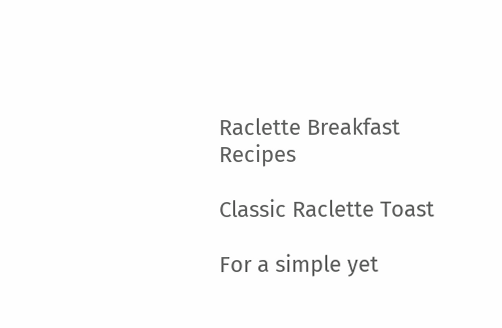Raclette Breakfast Recipes

Classic Raclette Toast

For a simple yet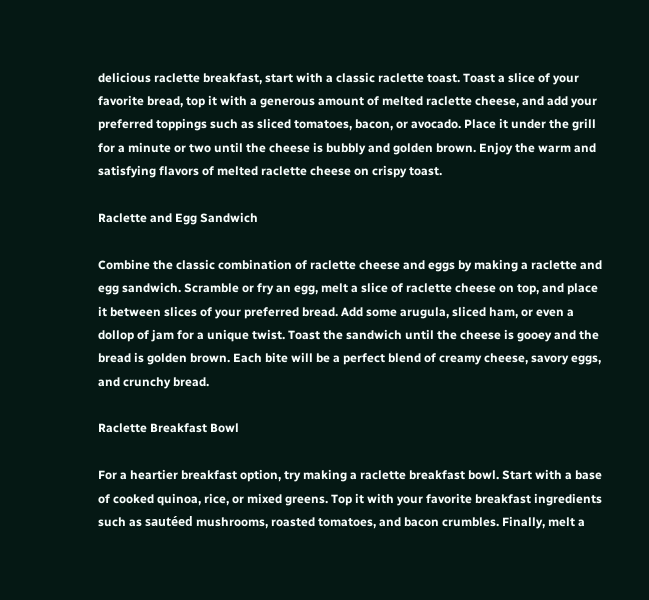delicious raclette breakfast, start with a classic raclette toast. Toast a slice of your favorite bread, top it with a generous amount of melted raclette cheese, and add your preferred toppings such as sliced tomatoes, bacon, or avocado. Place it under the grill for a minute or two until the cheese is bubbly and golden brown. Enjoy the warm and satisfying flavors of melted raclette cheese on crispy toast.

Raclette and Egg Sandwich

Combine the classic combination of raclette cheese and eggs by making a raclette and egg sandwich. Scramble or fry an egg, melt a slice of raclette cheese on top, and place it between slices of your preferred bread. Add some arugula, sliced ham, or even a dollop of jam for a unique twist. Toast the sandwich until the cheese is gooey and the bread is golden brown. Each bite will be a perfect blend of creamy cheese, savory eggs, and crunchy bread.

Raclette Breakfast Bowl

For a heartier breakfast option, try making a raclette breakfast bowl. Start with a base of cooked quinoa, rice, or mixed greens. Top it with your favorite breakfast ingredients such as sautéed mushrooms, roasted tomatoes, and bacon crumbles. Finally, melt a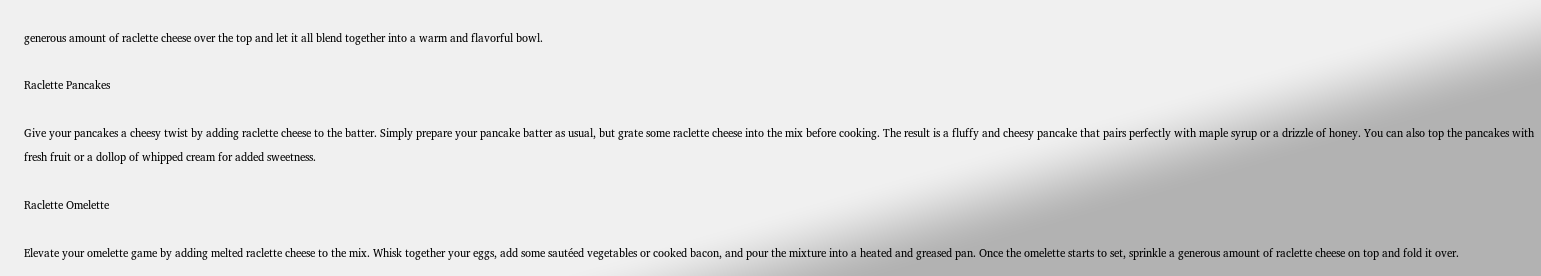generous amount of raclette cheese over the top and let it all blend together into a warm and flavorful bowl.

Raclette Pancakes

Give your pancakes a cheesy twist by adding raclette cheese to the batter. Simply prepare your pancake batter as usual, but grate some raclette cheese into the mix before cooking. The result is a fluffy and cheesy pancake that pairs perfectly with maple syrup or a drizzle of honey. You can also top the pancakes with fresh fruit or a dollop of whipped cream for added sweetness.

Raclette Omelette

Elevate your omelette game by adding melted raclette cheese to the mix. Whisk together your eggs, add some sautéed vegetables or cooked bacon, and pour the mixture into a heated and greased pan. Once the omelette starts to set, sprinkle a generous amount of raclette cheese on top and fold it over.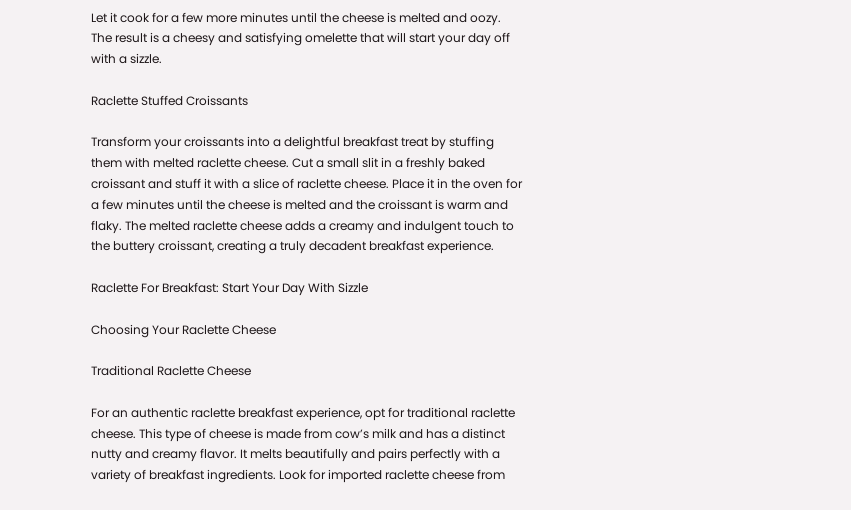Let it cook for a few more minutes until the cheese is melted and oozy. The result is a cheesy and satisfying omelette that will start your day off with a sizzle.

Raclette Stuffed Croissants

Transform your croissants into a delightful breakfast treat by stuffing them with melted raclette cheese. Cut a small slit in a freshly baked croissant and stuff it with a slice of raclette cheese. Place it in the oven for a few minutes until the cheese is melted and the croissant is warm and flaky. The melted raclette cheese adds a creamy and indulgent touch to the buttery croissant, creating a truly decadent breakfast experience.

Raclette For Breakfast: Start Your Day With Sizzle

Choosing Your Raclette Cheese

Traditional Raclette Cheese

For an authentic raclette breakfast experience, opt for traditional raclette cheese. This type of cheese is made from cow’s milk and has a distinct nutty and creamy flavor. It melts beautifully and pairs perfectly with a variety of breakfast ingredients. Look for imported raclette cheese from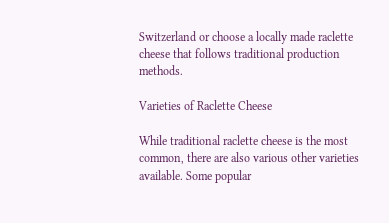Switzerland or choose a locally made raclette cheese that follows traditional production methods.

Varieties of Raclette Cheese

While traditional raclette cheese is the most common, there are also various other varieties available. Some popular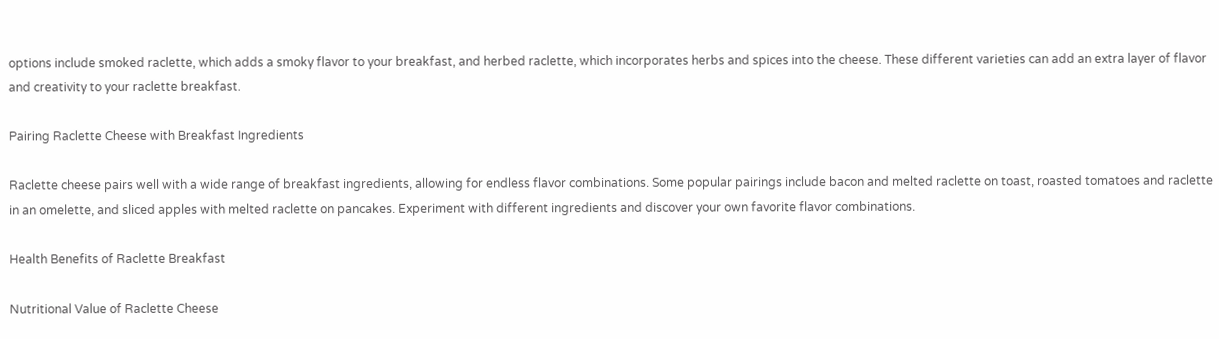options include smoked raclette, which adds a smoky flavor to your breakfast, and herbed raclette, which incorporates herbs and spices into the cheese. These different varieties can add an extra layer of flavor and creativity to your raclette breakfast.

Pairing Raclette Cheese with Breakfast Ingredients

Raclette cheese pairs well with a wide range of breakfast ingredients, allowing for endless flavor combinations. Some popular pairings include bacon and melted raclette on toast, roasted tomatoes and raclette in an omelette, and sliced apples with melted raclette on pancakes. Experiment with different ingredients and discover your own favorite flavor combinations.

Health Benefits of Raclette Breakfast

Nutritional Value of Raclette Cheese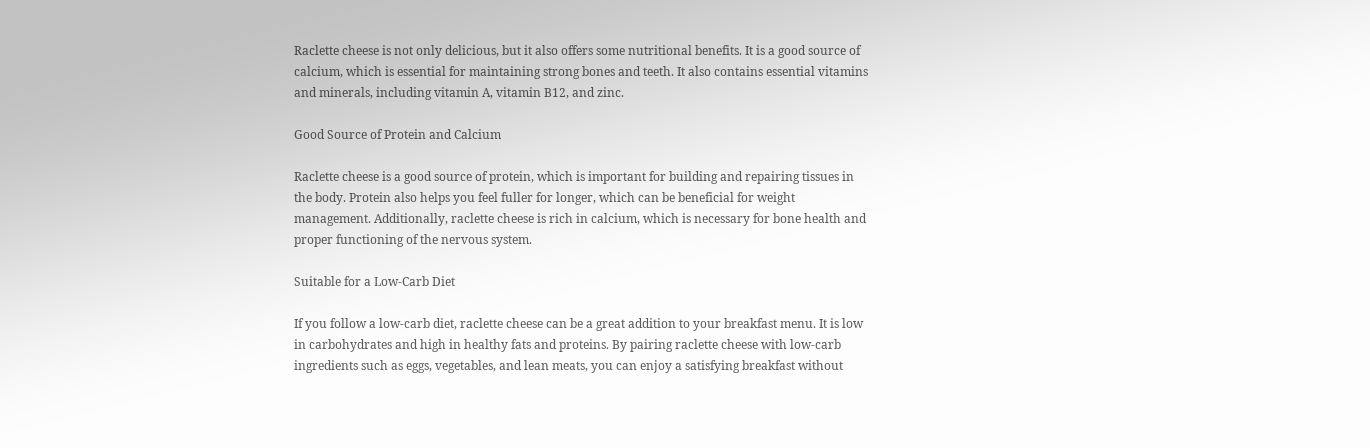Raclette cheese is not only delicious, but it also offers some nutritional benefits. It is a good source of calcium, which is essential for maintaining strong bones and teeth. It also contains essential vitamins and minerals, including vitamin A, vitamin B12, and zinc.

Good Source of Protein and Calcium

Raclette cheese is a good source of protein, which is important for building and repairing tissues in the body. Protein also helps you feel fuller for longer, which can be beneficial for weight management. Additionally, raclette cheese is rich in calcium, which is necessary for bone health and proper functioning of the nervous system.

Suitable for a Low-Carb Diet

If you follow a low-carb diet, raclette cheese can be a great addition to your breakfast menu. It is low in carbohydrates and high in healthy fats and proteins. By pairing raclette cheese with low-carb ingredients such as eggs, vegetables, and lean meats, you can enjoy a satisfying breakfast without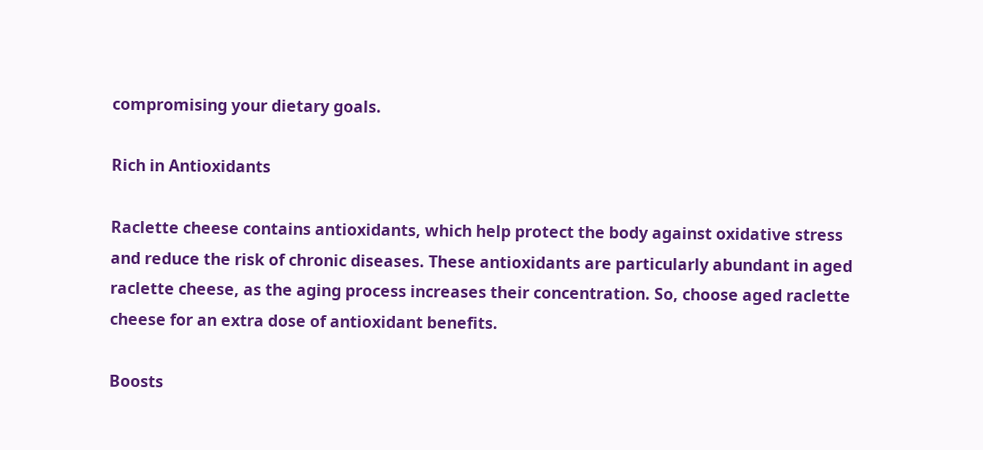compromising your dietary goals.

Rich in Antioxidants

Raclette cheese contains antioxidants, which help protect the body against oxidative stress and reduce the risk of chronic diseases. These antioxidants are particularly abundant in aged raclette cheese, as the aging process increases their concentration. So, choose aged raclette cheese for an extra dose of antioxidant benefits.

Boosts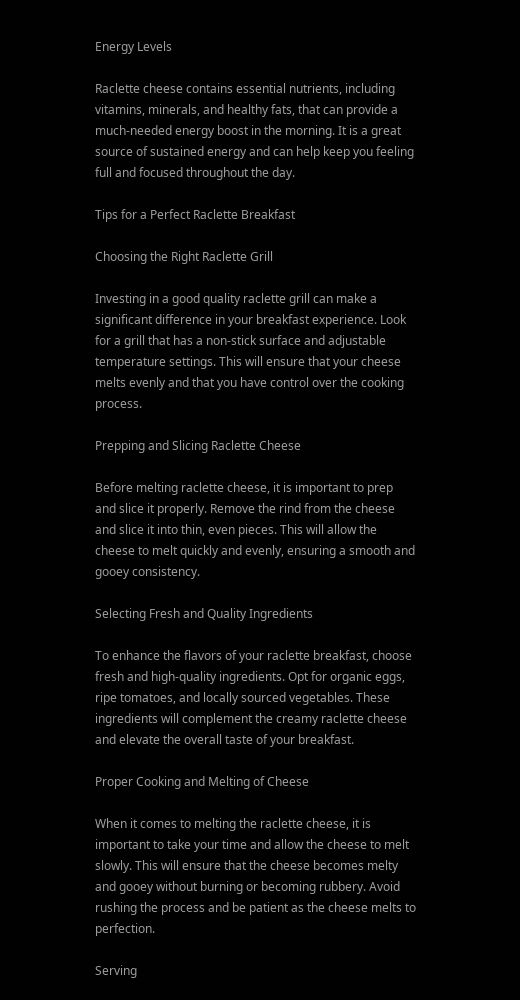Energy Levels

Raclette cheese contains essential nutrients, including vitamins, minerals, and healthy fats, that can provide a much-needed energy boost in the morning. It is a great source of sustained energy and can help keep you feeling full and focused throughout the day.

Tips for a Perfect Raclette Breakfast

Choosing the Right Raclette Grill

Investing in a good quality raclette grill can make a significant difference in your breakfast experience. Look for a grill that has a non-stick surface and adjustable temperature settings. This will ensure that your cheese melts evenly and that you have control over the cooking process.

Prepping and Slicing Raclette Cheese

Before melting raclette cheese, it is important to prep and slice it properly. Remove the rind from the cheese and slice it into thin, even pieces. This will allow the cheese to melt quickly and evenly, ensuring a smooth and gooey consistency.

Selecting Fresh and Quality Ingredients

To enhance the flavors of your raclette breakfast, choose fresh and high-quality ingredients. Opt for organic eggs, ripe tomatoes, and locally sourced vegetables. These ingredients will complement the creamy raclette cheese and elevate the overall taste of your breakfast.

Proper Cooking and Melting of Cheese

When it comes to melting the raclette cheese, it is important to take your time and allow the cheese to melt slowly. This will ensure that the cheese becomes melty and gooey without burning or becoming rubbery. Avoid rushing the process and be patient as the cheese melts to perfection.

Serving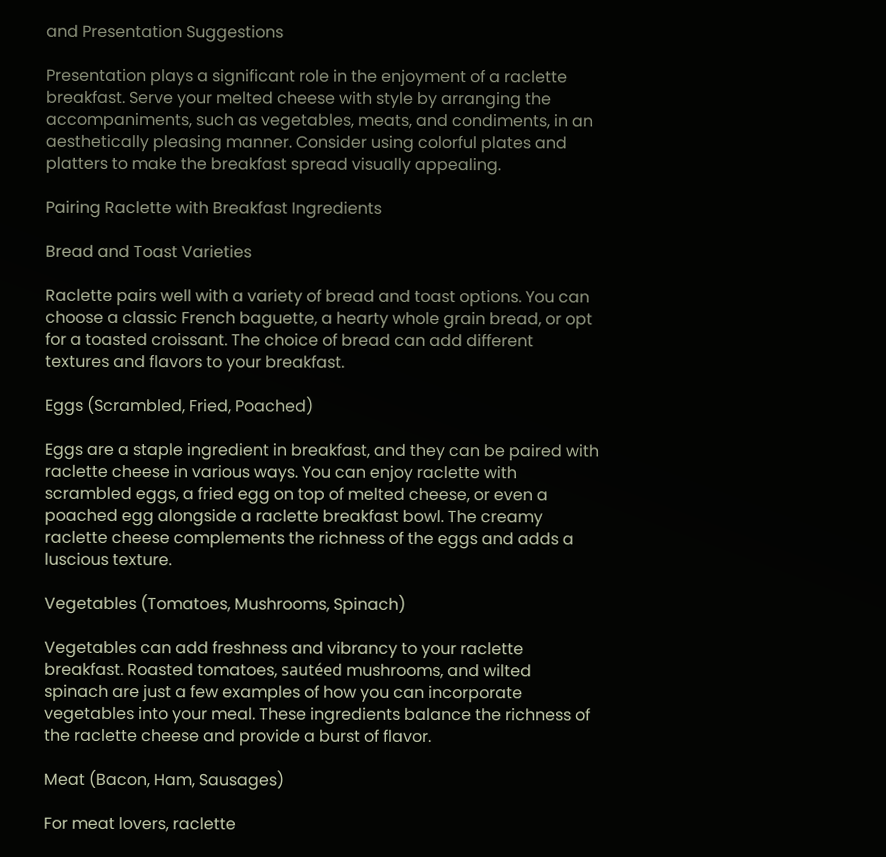and Presentation Suggestions

Presentation plays a significant role in the enjoyment of a raclette breakfast. Serve your melted cheese with style by arranging the accompaniments, such as vegetables, meats, and condiments, in an aesthetically pleasing manner. Consider using colorful plates and platters to make the breakfast spread visually appealing.

Pairing Raclette with Breakfast Ingredients

Bread and Toast Varieties

Raclette pairs well with a variety of bread and toast options. You can choose a classic French baguette, a hearty whole grain bread, or opt for a toasted croissant. The choice of bread can add different textures and flavors to your breakfast.

Eggs (Scrambled, Fried, Poached)

Eggs are a staple ingredient in breakfast, and they can be paired with raclette cheese in various ways. You can enjoy raclette with scrambled eggs, a fried egg on top of melted cheese, or even a poached egg alongside a raclette breakfast bowl. The creamy raclette cheese complements the richness of the eggs and adds a luscious texture.

Vegetables (Tomatoes, Mushrooms, Spinach)

Vegetables can add freshness and vibrancy to your raclette breakfast. Roasted tomatoes, sautéed mushrooms, and wilted spinach are just a few examples of how you can incorporate vegetables into your meal. These ingredients balance the richness of the raclette cheese and provide a burst of flavor.

Meat (Bacon, Ham, Sausages)

For meat lovers, raclette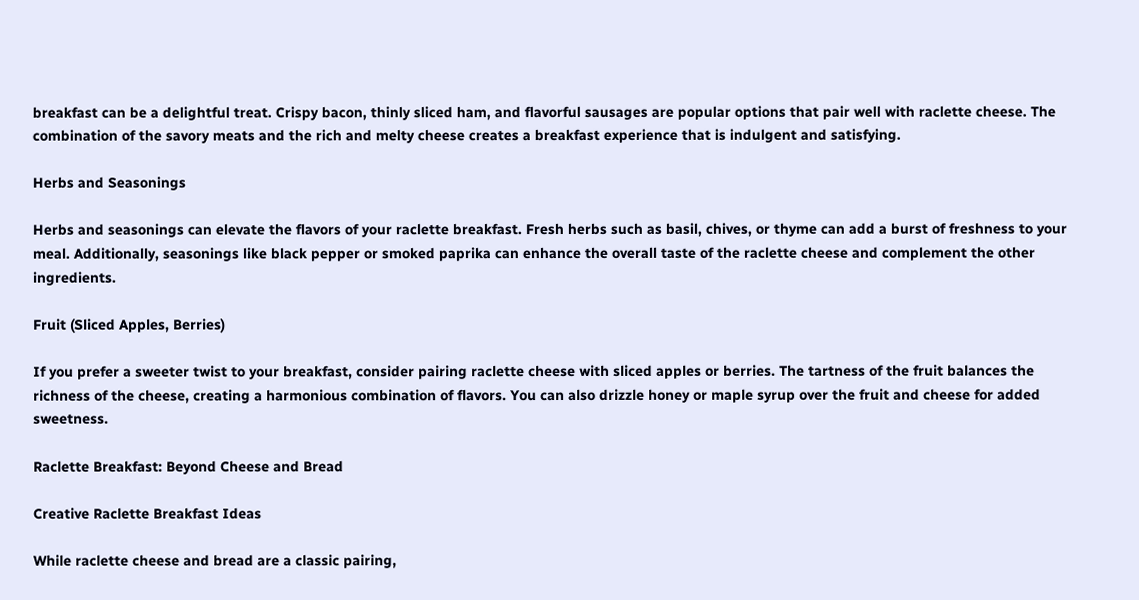breakfast can be a delightful treat. Crispy bacon, thinly sliced ham, and flavorful sausages are popular options that pair well with raclette cheese. The combination of the savory meats and the rich and melty cheese creates a breakfast experience that is indulgent and satisfying.

Herbs and Seasonings

Herbs and seasonings can elevate the flavors of your raclette breakfast. Fresh herbs such as basil, chives, or thyme can add a burst of freshness to your meal. Additionally, seasonings like black pepper or smoked paprika can enhance the overall taste of the raclette cheese and complement the other ingredients.

Fruit (Sliced Apples, Berries)

If you prefer a sweeter twist to your breakfast, consider pairing raclette cheese with sliced apples or berries. The tartness of the fruit balances the richness of the cheese, creating a harmonious combination of flavors. You can also drizzle honey or maple syrup over the fruit and cheese for added sweetness.

Raclette Breakfast: Beyond Cheese and Bread

Creative Raclette Breakfast Ideas

While raclette cheese and bread are a classic pairing,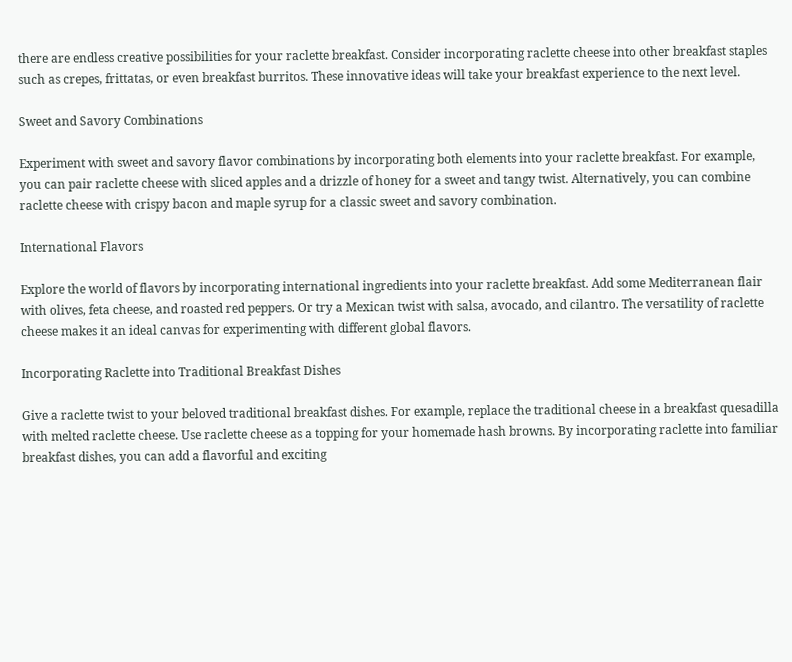there are endless creative possibilities for your raclette breakfast. Consider incorporating raclette cheese into other breakfast staples such as crepes, frittatas, or even breakfast burritos. These innovative ideas will take your breakfast experience to the next level.

Sweet and Savory Combinations

Experiment with sweet and savory flavor combinations by incorporating both elements into your raclette breakfast. For example, you can pair raclette cheese with sliced apples and a drizzle of honey for a sweet and tangy twist. Alternatively, you can combine raclette cheese with crispy bacon and maple syrup for a classic sweet and savory combination.

International Flavors

Explore the world of flavors by incorporating international ingredients into your raclette breakfast. Add some Mediterranean flair with olives, feta cheese, and roasted red peppers. Or try a Mexican twist with salsa, avocado, and cilantro. The versatility of raclette cheese makes it an ideal canvas for experimenting with different global flavors.

Incorporating Raclette into Traditional Breakfast Dishes

Give a raclette twist to your beloved traditional breakfast dishes. For example, replace the traditional cheese in a breakfast quesadilla with melted raclette cheese. Use raclette cheese as a topping for your homemade hash browns. By incorporating raclette into familiar breakfast dishes, you can add a flavorful and exciting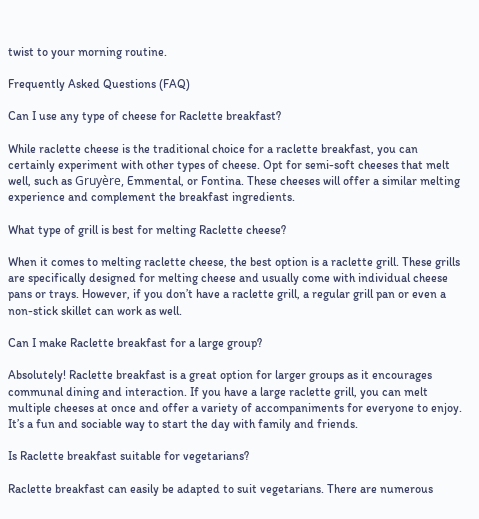twist to your morning routine.

Frequently Asked Questions (FAQ)

Can I use any type of cheese for Raclette breakfast?

While raclette cheese is the traditional choice for a raclette breakfast, you can certainly experiment with other types of cheese. Opt for semi-soft cheeses that melt well, such as Gruyère, Emmental, or Fontina. These cheeses will offer a similar melting experience and complement the breakfast ingredients.

What type of grill is best for melting Raclette cheese?

When it comes to melting raclette cheese, the best option is a raclette grill. These grills are specifically designed for melting cheese and usually come with individual cheese pans or trays. However, if you don’t have a raclette grill, a regular grill pan or even a non-stick skillet can work as well.

Can I make Raclette breakfast for a large group?

Absolutely! Raclette breakfast is a great option for larger groups as it encourages communal dining and interaction. If you have a large raclette grill, you can melt multiple cheeses at once and offer a variety of accompaniments for everyone to enjoy. It’s a fun and sociable way to start the day with family and friends.

Is Raclette breakfast suitable for vegetarians?

Raclette breakfast can easily be adapted to suit vegetarians. There are numerous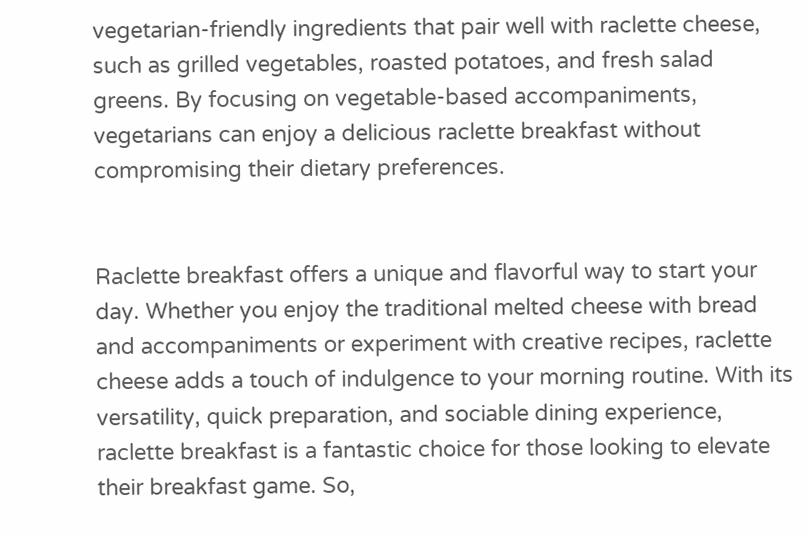vegetarian-friendly ingredients that pair well with raclette cheese, such as grilled vegetables, roasted potatoes, and fresh salad greens. By focusing on vegetable-based accompaniments, vegetarians can enjoy a delicious raclette breakfast without compromising their dietary preferences.


Raclette breakfast offers a unique and flavorful way to start your day. Whether you enjoy the traditional melted cheese with bread and accompaniments or experiment with creative recipes, raclette cheese adds a touch of indulgence to your morning routine. With its versatility, quick preparation, and sociable dining experience, raclette breakfast is a fantastic choice for those looking to elevate their breakfast game. So,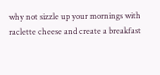why not sizzle up your mornings with raclette cheese and create a breakfast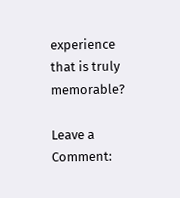experience that is truly memorable?

Leave a Comment: